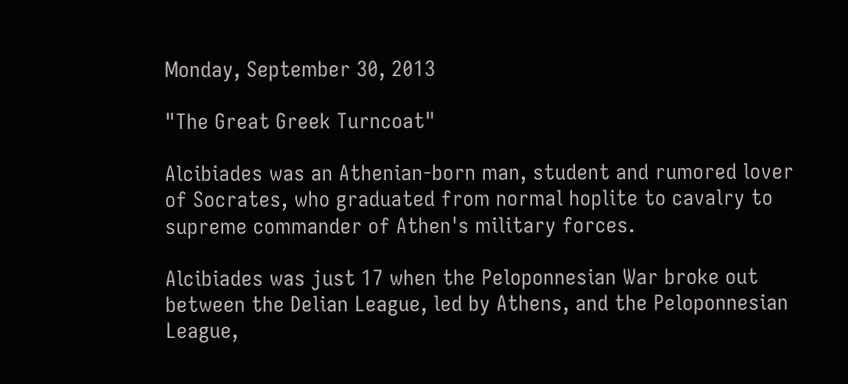Monday, September 30, 2013

"The Great Greek Turncoat"

Alcibiades was an Athenian-born man, student and rumored lover of Socrates, who graduated from normal hoplite to cavalry to supreme commander of Athen's military forces.

Alcibiades was just 17 when the Peloponnesian War broke out between the Delian League, led by Athens, and the Peloponnesian League,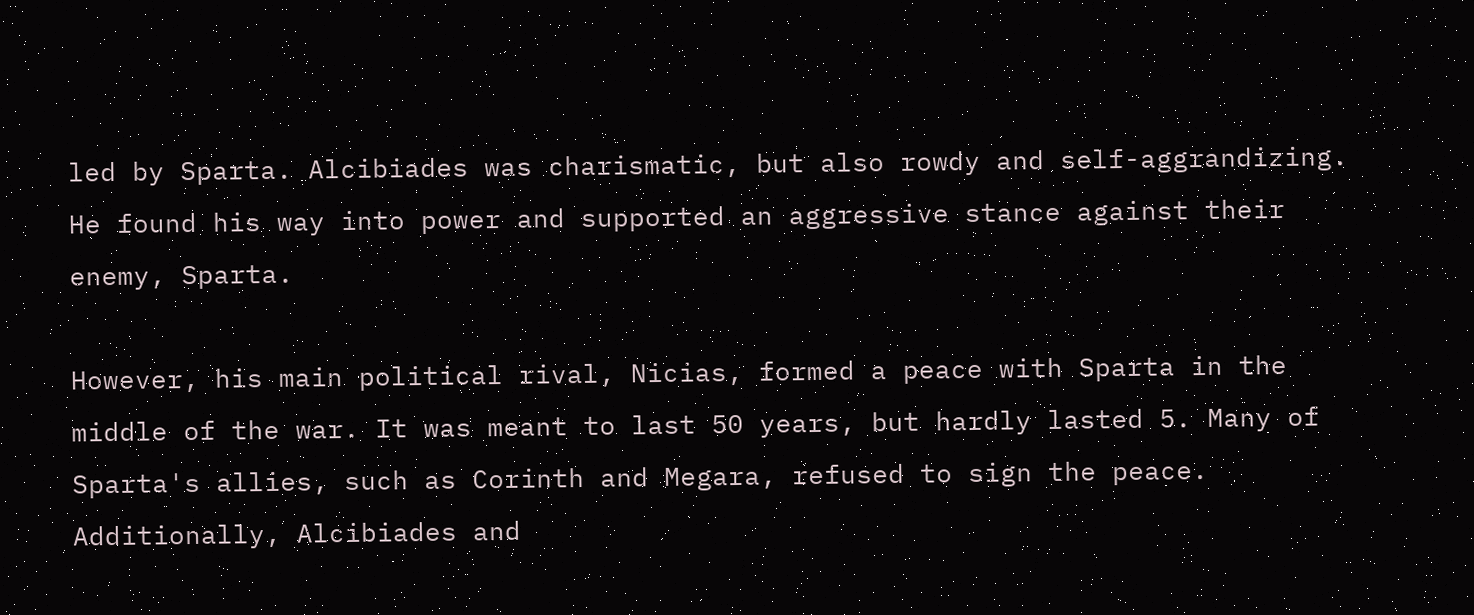led by Sparta. Alcibiades was charismatic, but also rowdy and self-aggrandizing. He found his way into power and supported an aggressive stance against their enemy, Sparta.

However, his main political rival, Nicias, formed a peace with Sparta in the middle of the war. It was meant to last 50 years, but hardly lasted 5. Many of Sparta's allies, such as Corinth and Megara, refused to sign the peace. Additionally, Alcibiades and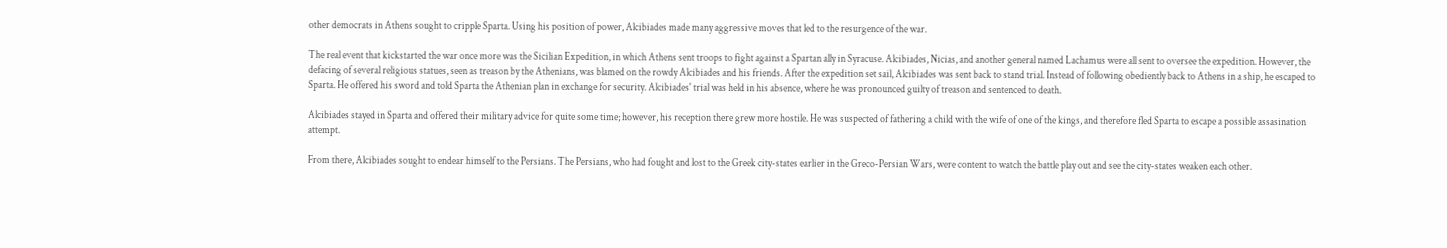other democrats in Athens sought to cripple Sparta. Using his position of power, Alcibiades made many aggressive moves that led to the resurgence of the war.

The real event that kickstarted the war once more was the Sicilian Expedition, in which Athens sent troops to fight against a Spartan ally in Syracuse. Alcibiades, Nicias, and another general named Lachamus were all sent to oversee the expedition. However, the defacing of several religious statues, seen as treason by the Athenians, was blamed on the rowdy Alcibiades and his friends. After the expedition set sail, Alcibiades was sent back to stand trial. Instead of following obediently back to Athens in a ship, he escaped to Sparta. He offered his sword and told Sparta the Athenian plan in exchange for security. Alcibiades' trial was held in his absence, where he was pronounced guilty of treason and sentenced to death.

Alcibiades stayed in Sparta and offered their military advice for quite some time; however, his reception there grew more hostile. He was suspected of fathering a child with the wife of one of the kings, and therefore fled Sparta to escape a possible assasination attempt.

From there, Alcibiades sought to endear himself to the Persians. The Persians, who had fought and lost to the Greek city-states earlier in the Greco-Persian Wars, were content to watch the battle play out and see the city-states weaken each other.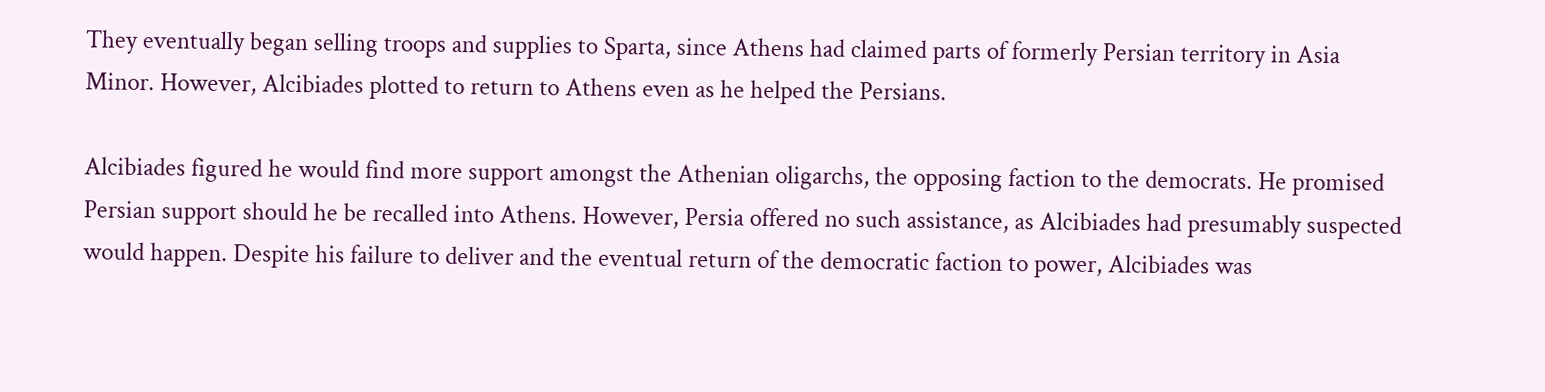They eventually began selling troops and supplies to Sparta, since Athens had claimed parts of formerly Persian territory in Asia Minor. However, Alcibiades plotted to return to Athens even as he helped the Persians.

Alcibiades figured he would find more support amongst the Athenian oligarchs, the opposing faction to the democrats. He promised Persian support should he be recalled into Athens. However, Persia offered no such assistance, as Alcibiades had presumably suspected would happen. Despite his failure to deliver and the eventual return of the democratic faction to power, Alcibiades was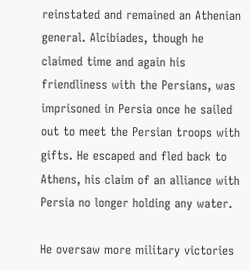reinstated and remained an Athenian general. Alcibiades, though he claimed time and again his friendliness with the Persians, was imprisoned in Persia once he sailed out to meet the Persian troops with gifts. He escaped and fled back to Athens, his claim of an alliance with Persia no longer holding any water.

He oversaw more military victories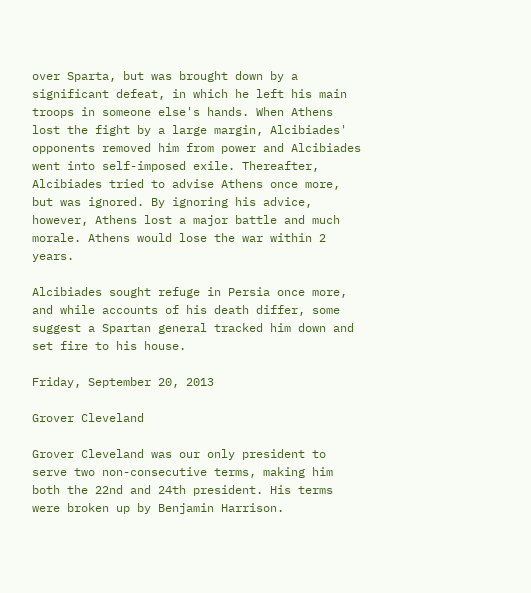over Sparta, but was brought down by a significant defeat, in which he left his main troops in someone else's hands. When Athens lost the fight by a large margin, Alcibiades' opponents removed him from power and Alcibiades went into self-imposed exile. Thereafter, Alcibiades tried to advise Athens once more, but was ignored. By ignoring his advice, however, Athens lost a major battle and much morale. Athens would lose the war within 2 years.

Alcibiades sought refuge in Persia once more, and while accounts of his death differ, some suggest a Spartan general tracked him down and set fire to his house.

Friday, September 20, 2013

Grover Cleveland

Grover Cleveland was our only president to serve two non-consecutive terms, making him both the 22nd and 24th president. His terms were broken up by Benjamin Harrison.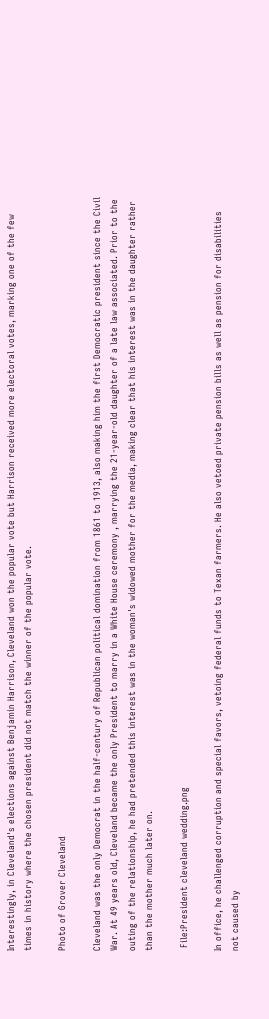Interestingly, in Cleveland's elections against Benjamin Harrison, Cleveland won the popular vote but Harrison received more electoral votes, marking one of the few times in history where the chosen president did not match the winner of the popular vote.

Photo of Grover Cleveland

Cleveland was the only Democrat in the half-century of Republican political domination from 1861 to 1913, also making him the first Democratic president since the Civil War. At 49 years old, Cleveland became the only President to marry in a White House ceremony , marrying the 21-year-old daughter of a late law associated. Prior to the outing of the relationship, he had pretended this interest was in the woman's widowed mother for the media, making clear that his interest was in the daughter rather than the mother much later on.

 File:President cleveland wedding.png

In office, he challenged corruption and special favors, vetoing federal funds to Texan farmers. He also vetoed private pension bills as well as pension for disabilities not caused by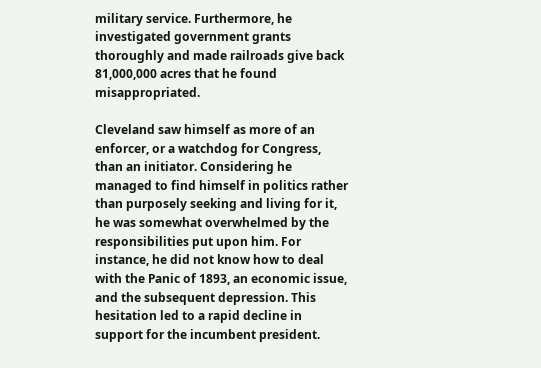military service. Furthermore, he investigated government grants thoroughly and made railroads give back 81,000,000 acres that he found misappropriated.

Cleveland saw himself as more of an enforcer, or a watchdog for Congress, than an initiator. Considering he managed to find himself in politics rather than purposely seeking and living for it, he was somewhat overwhelmed by the responsibilities put upon him. For instance, he did not know how to deal with the Panic of 1893, an economic issue, and the subsequent depression. This hesitation led to a rapid decline in support for the incumbent president.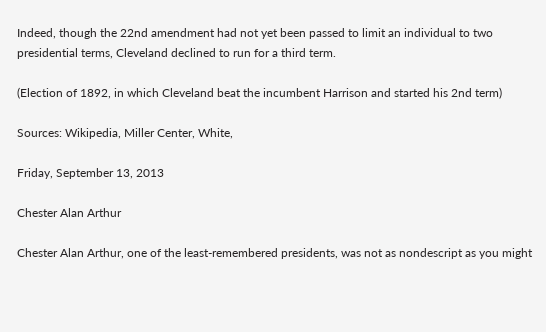Indeed, though the 22nd amendment had not yet been passed to limit an individual to two presidential terms, Cleveland declined to run for a third term.

(Election of 1892, in which Cleveland beat the incumbent Harrison and started his 2nd term)

Sources: Wikipedia, Miller Center, White,

Friday, September 13, 2013

Chester Alan Arthur

Chester Alan Arthur, one of the least-remembered presidents, was not as nondescript as you might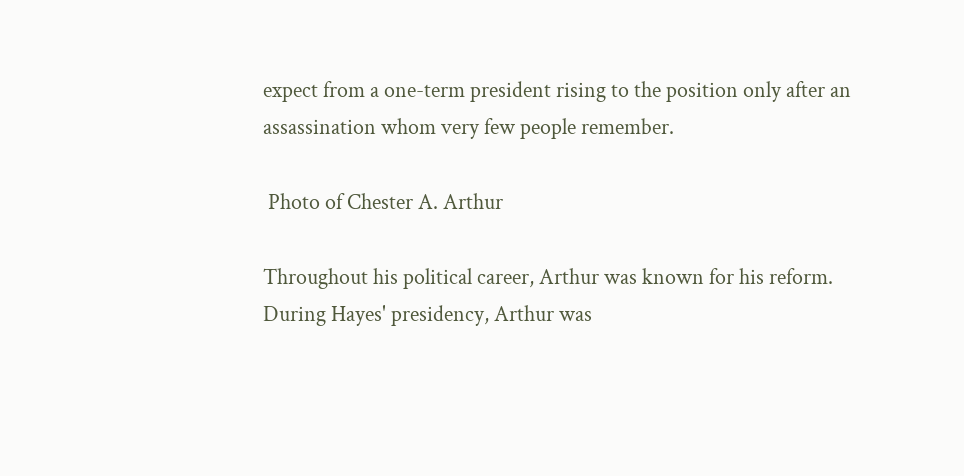expect from a one-term president rising to the position only after an assassination whom very few people remember.

 Photo of Chester A. Arthur

Throughout his political career, Arthur was known for his reform. During Hayes' presidency, Arthur was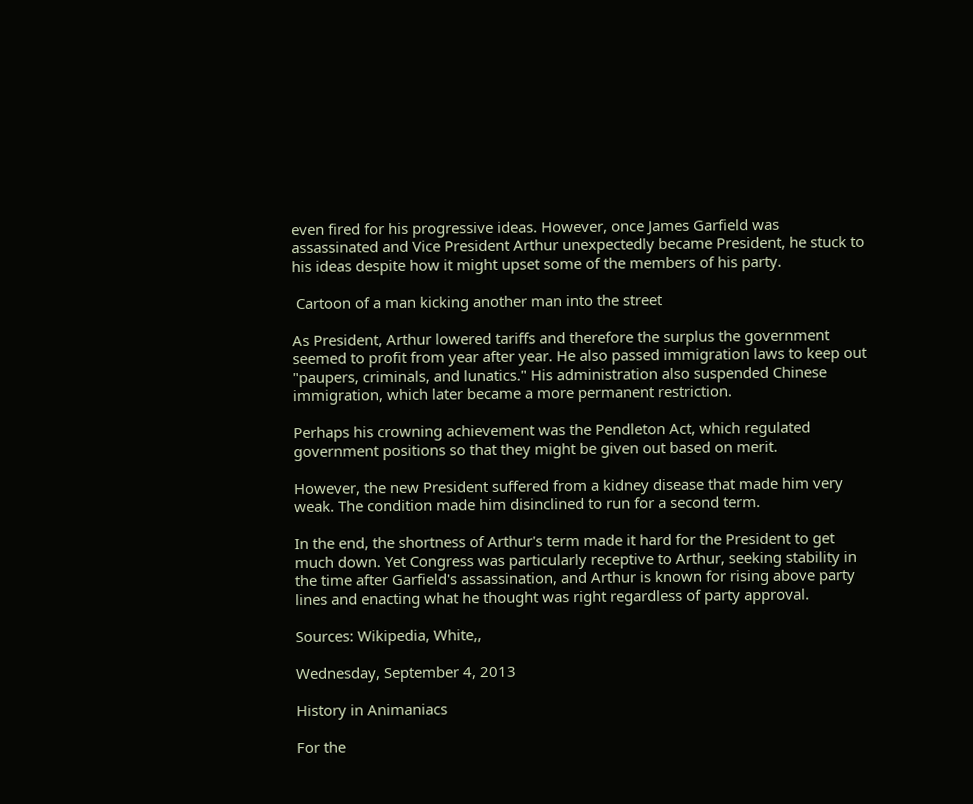even fired for his progressive ideas. However, once James Garfield was assassinated and Vice President Arthur unexpectedly became President, he stuck to his ideas despite how it might upset some of the members of his party.

 Cartoon of a man kicking another man into the street

As President, Arthur lowered tariffs and therefore the surplus the government seemed to profit from year after year. He also passed immigration laws to keep out "paupers, criminals, and lunatics." His administration also suspended Chinese immigration, which later became a more permanent restriction.

Perhaps his crowning achievement was the Pendleton Act, which regulated government positions so that they might be given out based on merit.

However, the new President suffered from a kidney disease that made him very weak. The condition made him disinclined to run for a second term.

In the end, the shortness of Arthur's term made it hard for the President to get much down. Yet Congress was particularly receptive to Arthur, seeking stability in the time after Garfield's assassination, and Arthur is known for rising above party lines and enacting what he thought was right regardless of party approval.

Sources: Wikipedia, White,,

Wednesday, September 4, 2013

History in Animaniacs

For the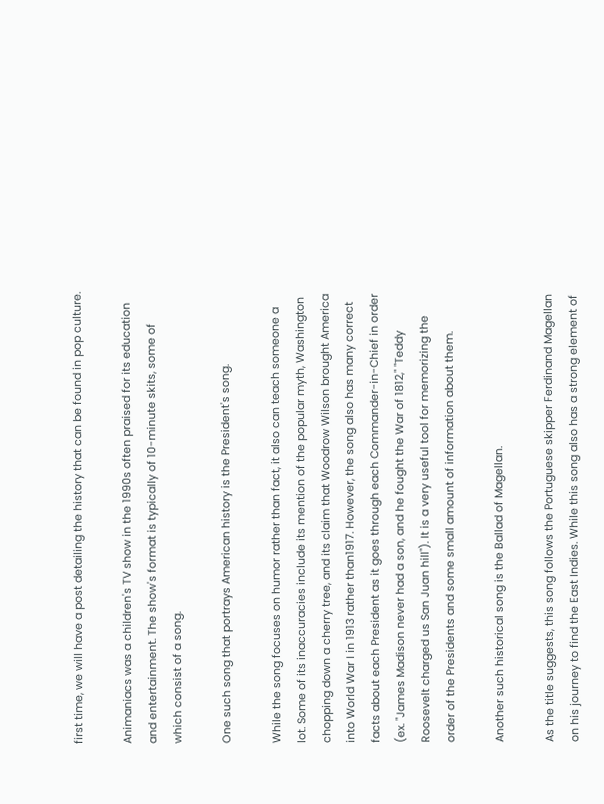first time, we will have a post detailing the history that can be found in pop culture.

Animaniacs was a children's TV show in the 1990s often praised for its education and entertainment. The show's format is typically of 10-minute skits, some of which consist of a song.

One such song that portrays American history is the President's song.

While the song focuses on humor rather than fact, it also can teach someone a lot. Some of its inaccuracies include its mention of the popular myth, Washington chopping down a cherry tree, and its claim that Woodrow Wilson brought America into World War I in 1913 rather than1917. However, the song also has many correct facts about each President as it goes through each Commander-in-Chief in order (ex. "James Madison never had a son, and he fought the War of 1812," "Teddy Roosevelt charged us San Juan hill"). It is a very useful tool for memorizing the order of the Presidents and some small amount of information about them.

Another such historical song is the Ballad of Magellan.

As the title suggests, this song follows the Portuguese skipper Ferdinand Magellan on his journey to find the East Indies. While this song also has a strong element of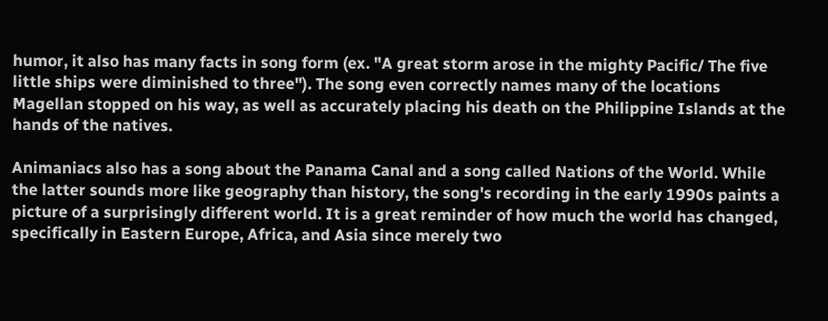humor, it also has many facts in song form (ex. "A great storm arose in the mighty Pacific/ The five little ships were diminished to three"). The song even correctly names many of the locations Magellan stopped on his way, as well as accurately placing his death on the Philippine Islands at the hands of the natives.

Animaniacs also has a song about the Panama Canal and a song called Nations of the World. While the latter sounds more like geography than history, the song's recording in the early 1990s paints a picture of a surprisingly different world. It is a great reminder of how much the world has changed, specifically in Eastern Europe, Africa, and Asia since merely two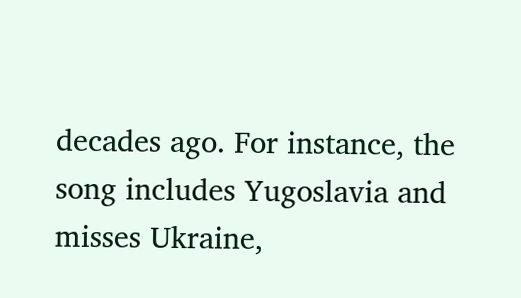decades ago. For instance, the song includes Yugoslavia and misses Ukraine,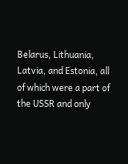Belarus, Lithuania, Latvia, and Estonia, all of which were a part of the USSR and only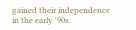gained their independence in the early '90s.